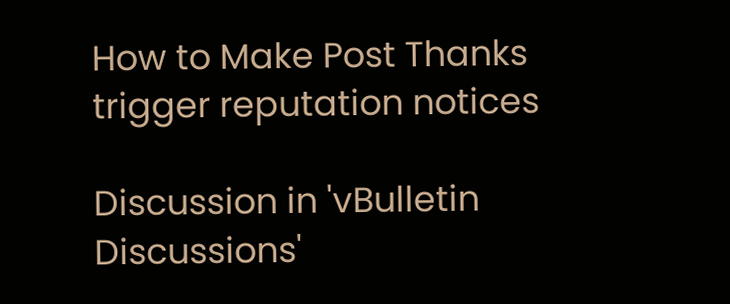How to Make Post Thanks trigger reputation notices

Discussion in 'vBulletin Discussions'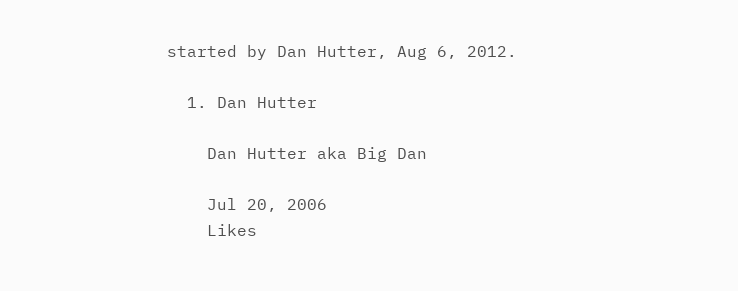started by Dan Hutter, Aug 6, 2012.

  1. Dan Hutter

    Dan Hutter aka Big Dan

    Jul 20, 2006
    Likes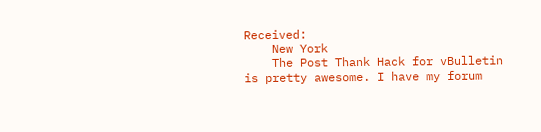Received:
    New York
    The Post Thank Hack for vBulletin is pretty awesome. I have my forum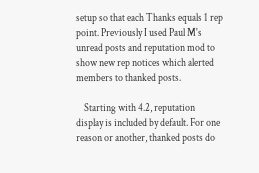setup so that each Thanks equals 1 rep point. Previously I used Paul M's unread posts and reputation mod to show new rep notices which alerted members to thanked posts.

    Starting with 4.2, reputation display is included by default. For one reason or another, thanked posts do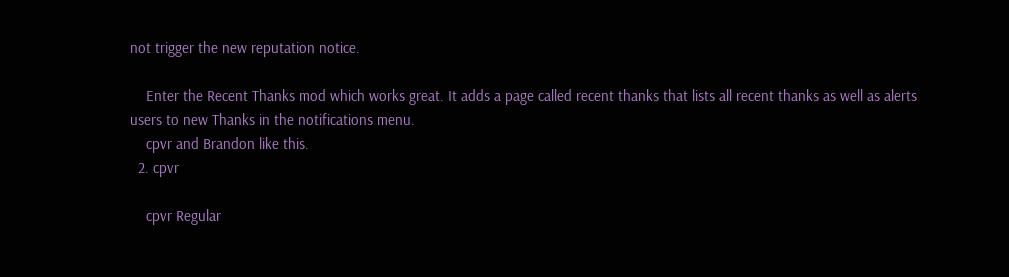not trigger the new reputation notice.

    Enter the Recent Thanks mod which works great. It adds a page called recent thanks that lists all recent thanks as well as alerts users to new Thanks in the notifications menu.
    cpvr and Brandon like this.
  2. cpvr

    cpvr Regular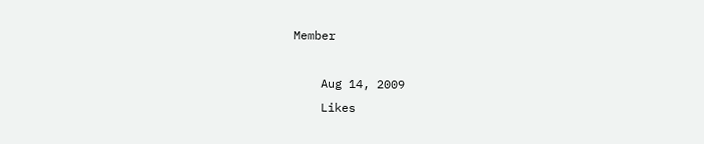Member

    Aug 14, 2009
    Likes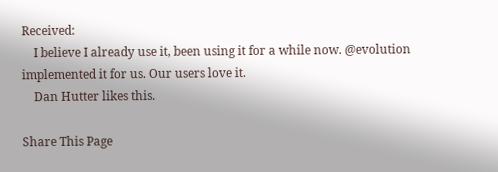Received:
    I believe I already use it, been using it for a while now. @evolution implemented it for us. Our users love it.
    Dan Hutter likes this.

Share This Page